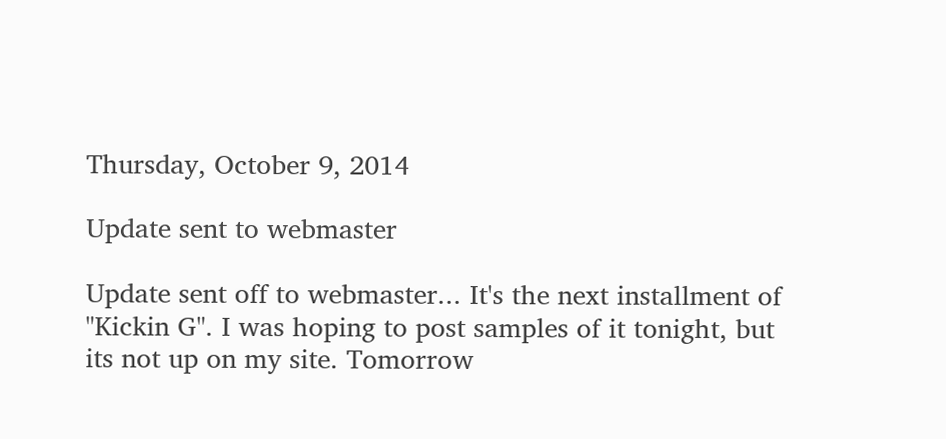Thursday, October 9, 2014

Update sent to webmaster

Update sent off to webmaster... It's the next installment of "Kickin G". I was hoping to post samples of it tonight, but its not up on my site. Tomorrow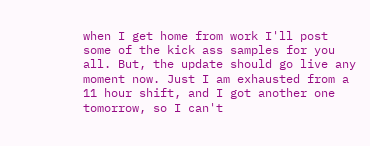when I get home from work I'll post some of the kick ass samples for you all. But, the update should go live any moment now. Just I am exhausted from a 11 hour shift, and I got another one tomorrow, so I can't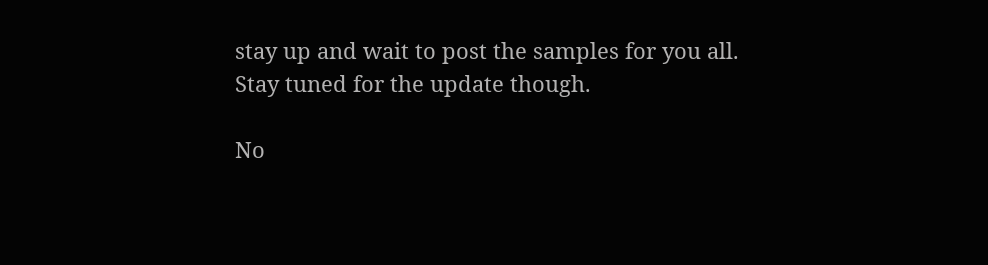stay up and wait to post the samples for you all. Stay tuned for the update though.

No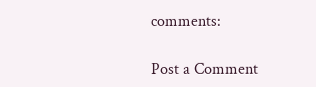comments:

Post a Comment